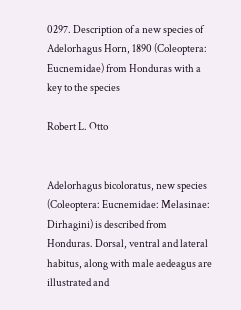0297. Description of a new species of Adelorhagus Horn, 1890 (Coleoptera: Eucnemidae) from Honduras with a key to the species

Robert L. Otto


Adelorhagus bicoloratus, new species (Coleoptera: Eucnemidae: Melasinae: Dirhagini) is described from Honduras. Dorsal, ventral and lateral habitus, along with male aedeagus are illustrated and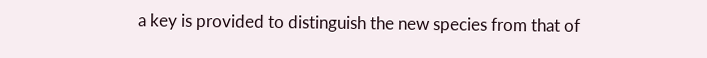a key is provided to distinguish the new species from that of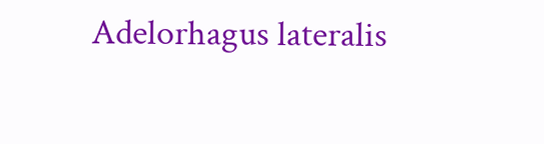Adelorhagus lateralis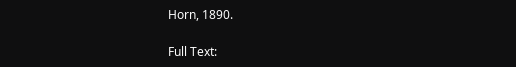Horn, 1890.

Full Text: